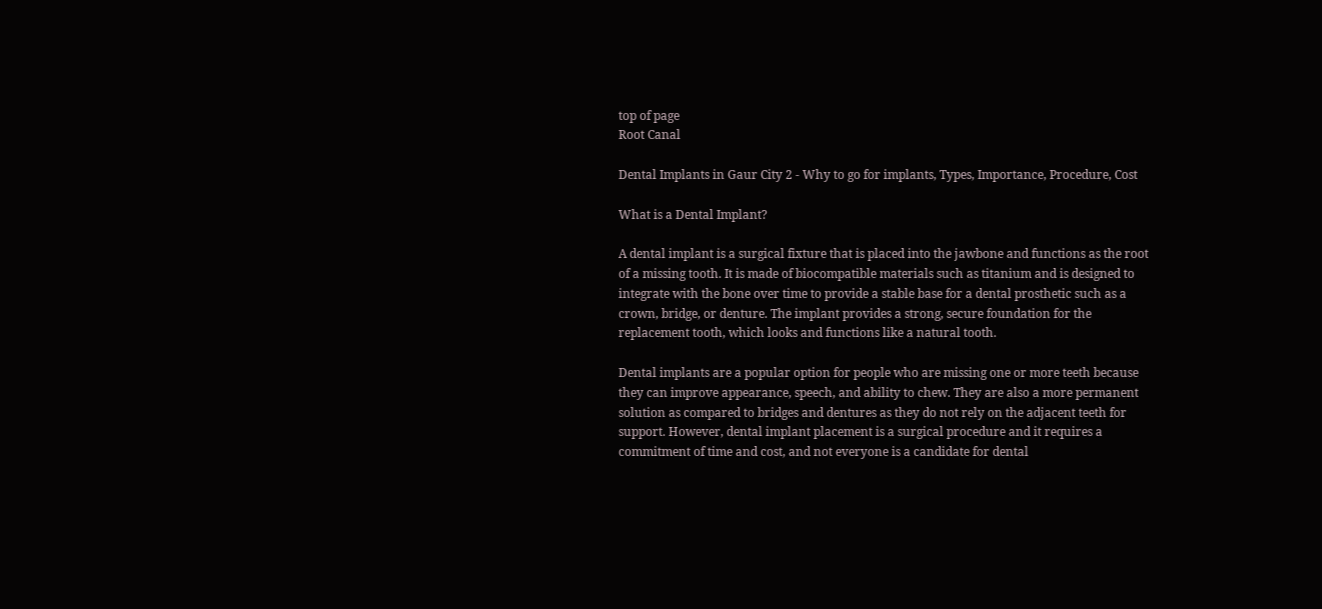top of page
Root Canal

Dental Implants in Gaur City 2 - Why to go for implants, Types, Importance, Procedure, Cost

What is a Dental Implant?

A dental implant is a surgical fixture that is placed into the jawbone and functions as the root of a missing tooth. It is made of biocompatible materials such as titanium and is designed to integrate with the bone over time to provide a stable base for a dental prosthetic such as a crown, bridge, or denture. The implant provides a strong, secure foundation for the replacement tooth, which looks and functions like a natural tooth.

Dental implants are a popular option for people who are missing one or more teeth because they can improve appearance, speech, and ability to chew. They are also a more permanent solution as compared to bridges and dentures as they do not rely on the adjacent teeth for support. However, dental implant placement is a surgical procedure and it requires a commitment of time and cost, and not everyone is a candidate for dental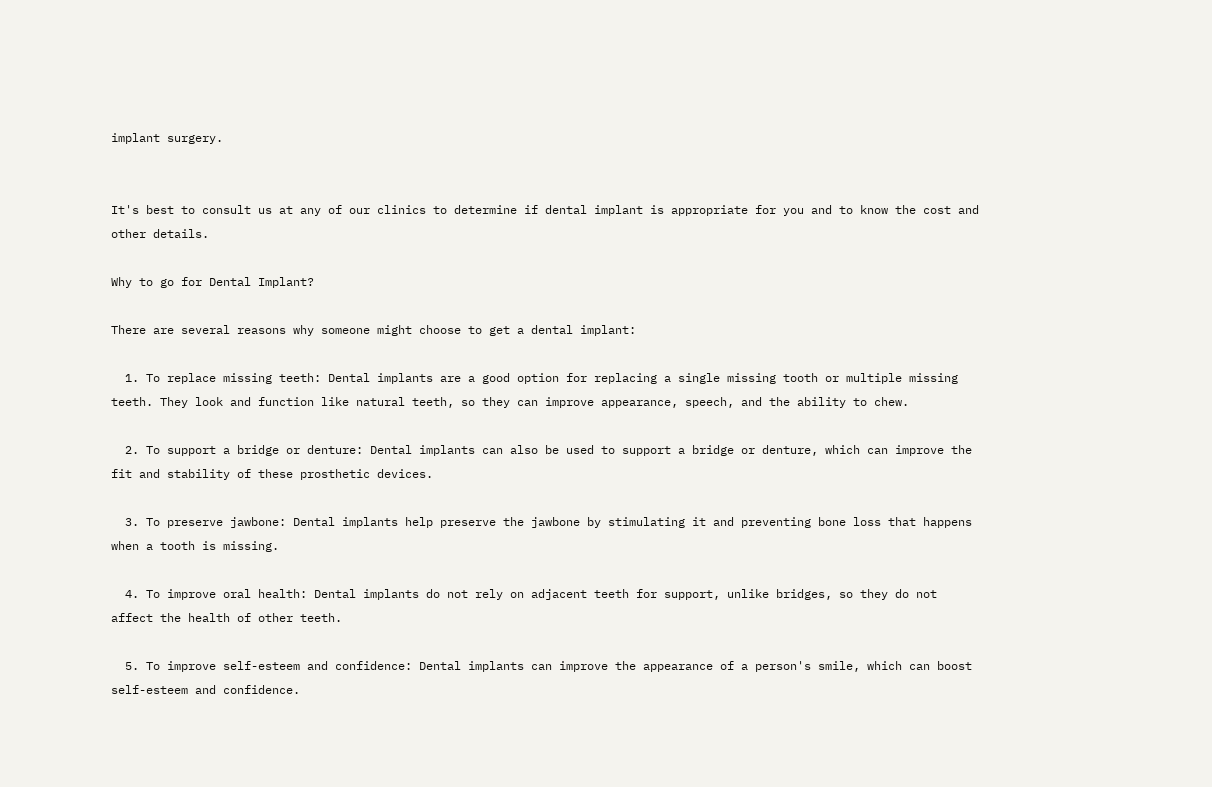implant surgery.


It's best to consult us at any of our clinics to determine if dental implant is appropriate for you and to know the cost and other details.

Why to go for Dental Implant?

There are several reasons why someone might choose to get a dental implant:

  1. To replace missing teeth: Dental implants are a good option for replacing a single missing tooth or multiple missing teeth. They look and function like natural teeth, so they can improve appearance, speech, and the ability to chew.

  2. To support a bridge or denture: Dental implants can also be used to support a bridge or denture, which can improve the fit and stability of these prosthetic devices.

  3. To preserve jawbone: Dental implants help preserve the jawbone by stimulating it and preventing bone loss that happens when a tooth is missing.

  4. To improve oral health: Dental implants do not rely on adjacent teeth for support, unlike bridges, so they do not affect the health of other teeth.

  5. To improve self-esteem and confidence: Dental implants can improve the appearance of a person's smile, which can boost self-esteem and confidence.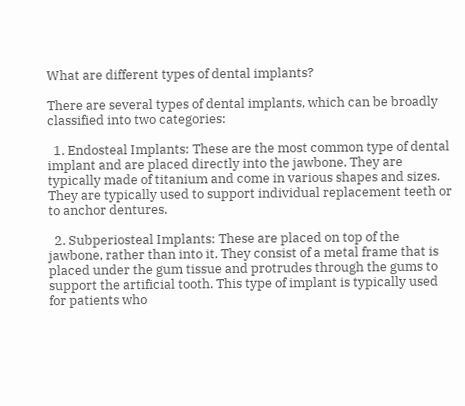What are different types of dental implants?

There are several types of dental implants, which can be broadly classified into two categories:

  1. Endosteal Implants: These are the most common type of dental implant and are placed directly into the jawbone. They are typically made of titanium and come in various shapes and sizes. They are typically used to support individual replacement teeth or to anchor dentures.

  2. Subperiosteal Implants: These are placed on top of the jawbone, rather than into it. They consist of a metal frame that is placed under the gum tissue and protrudes through the gums to support the artificial tooth. This type of implant is typically used for patients who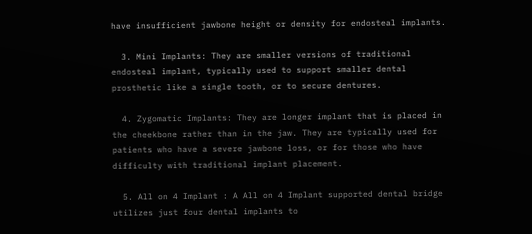have insufficient jawbone height or density for endosteal implants.

  3. Mini Implants: They are smaller versions of traditional endosteal implant, typically used to support smaller dental prosthetic like a single tooth, or to secure dentures.

  4. Zygomatic Implants: They are longer implant that is placed in the cheekbone rather than in the jaw. They are typically used for patients who have a severe jawbone loss, or for those who have difficulty with traditional implant placement.

  5. All on 4 Implant : A All on 4 Implant supported dental bridge utilizes just four dental implants to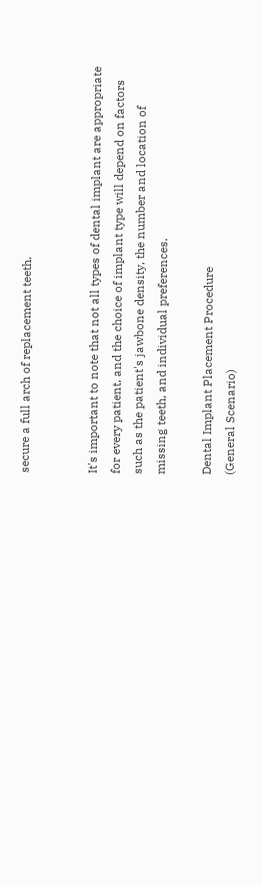secure a full arch of replacement teeth.


It's important to note that not all types of dental implant are appropriate for every patient, and the choice of implant type will depend on factors such as the patient's jawbone density, the number and location of missing teeth, and individual preferences.

Dental Implant Placement Procedure
(General Scenario)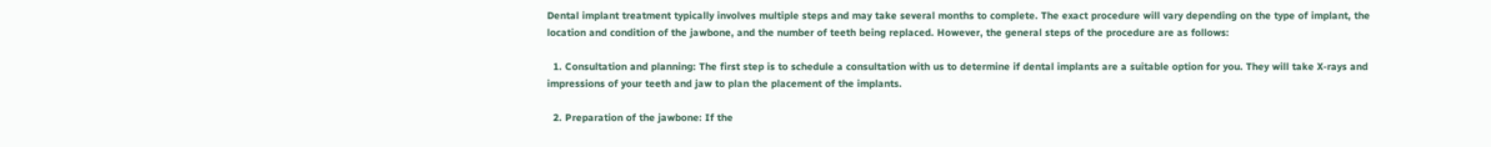Dental implant treatment typically involves multiple steps and may take several months to complete. The exact procedure will vary depending on the type of implant, the location and condition of the jawbone, and the number of teeth being replaced. However, the general steps of the procedure are as follows:

  1. Consultation and planning: The first step is to schedule a consultation with us to determine if dental implants are a suitable option for you. They will take X-rays and impressions of your teeth and jaw to plan the placement of the implants.

  2. Preparation of the jawbone: If the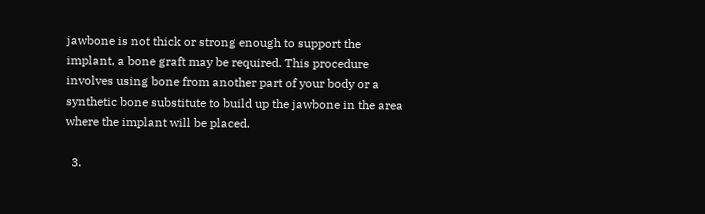jawbone is not thick or strong enough to support the implant, a bone graft may be required. This procedure involves using bone from another part of your body or a synthetic bone substitute to build up the jawbone in the area where the implant will be placed.

  3.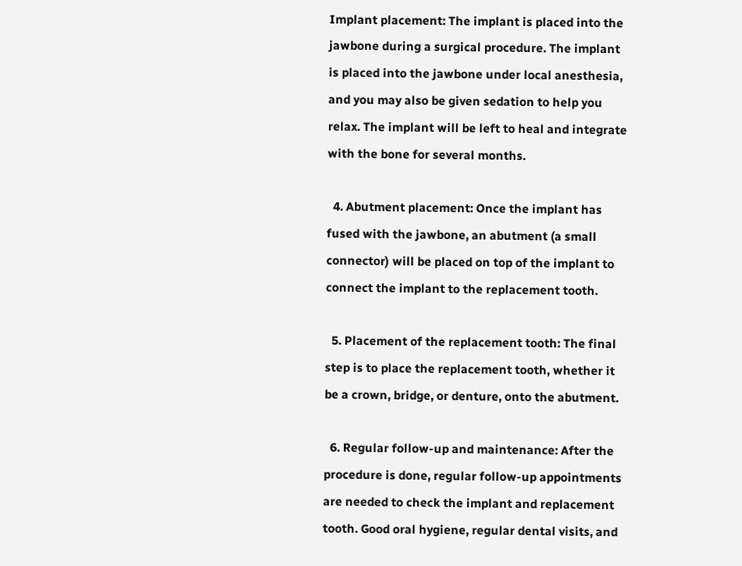Implant placement: The implant is placed into the jawbone during a surgical procedure. The implant is placed into the jawbone under local anesthesia, and you may also be given sedation to help you relax. The implant will be left to heal and integrate with the bone for several months.

  4. Abutment placement: Once the implant has fused with the jawbone, an abutment (a small connector) will be placed on top of the implant to connect the implant to the replacement tooth.

  5. Placement of the replacement tooth: The final step is to place the replacement tooth, whether it be a crown, bridge, or denture, onto the abutment.

  6. Regular follow-up and maintenance: After the procedure is done, regular follow-up appointments are needed to check the implant and replacement tooth. Good oral hygiene, regular dental visits, and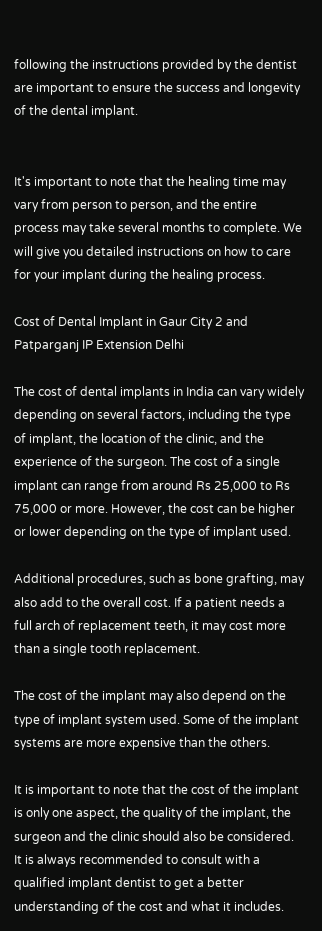following the instructions provided by the dentist are important to ensure the success and longevity of the dental implant.


It's important to note that the healing time may vary from person to person, and the entire process may take several months to complete. We will give you detailed instructions on how to care for your implant during the healing process.

Cost of Dental Implant in Gaur City 2 and Patparganj IP Extension Delhi

The cost of dental implants in India can vary widely depending on several factors, including the type of implant, the location of the clinic, and the experience of the surgeon. The cost of a single implant can range from around Rs 25,000 to Rs 75,000 or more. However, the cost can be higher or lower depending on the type of implant used.

Additional procedures, such as bone grafting, may also add to the overall cost. If a patient needs a full arch of replacement teeth, it may cost more than a single tooth replacement.

The cost of the implant may also depend on the type of implant system used. Some of the implant systems are more expensive than the others.

It is important to note that the cost of the implant is only one aspect, the quality of the implant, the surgeon and the clinic should also be considered. It is always recommended to consult with a qualified implant dentist to get a better understanding of the cost and what it includes.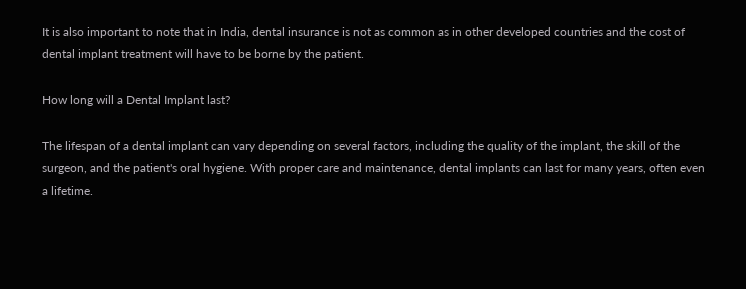It is also important to note that in India, dental insurance is not as common as in other developed countries and the cost of dental implant treatment will have to be borne by the patient.

How long will a Dental Implant last?

The lifespan of a dental implant can vary depending on several factors, including the quality of the implant, the skill of the surgeon, and the patient's oral hygiene. With proper care and maintenance, dental implants can last for many years, often even a lifetime.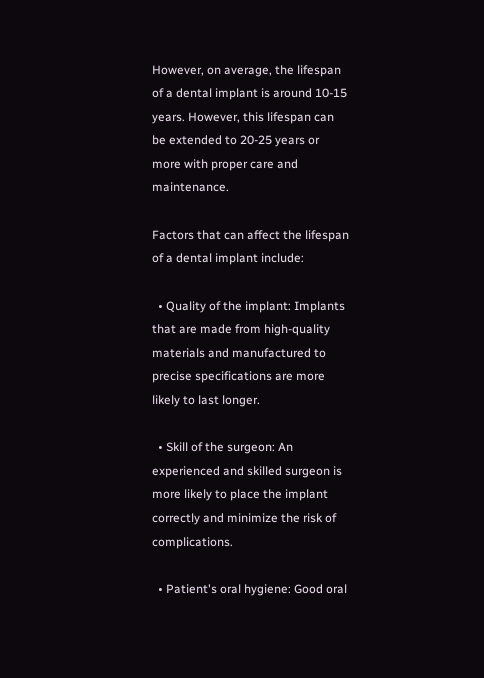However, on average, the lifespan of a dental implant is around 10-15 years. However, this lifespan can be extended to 20-25 years or more with proper care and maintenance.

Factors that can affect the lifespan of a dental implant include:

  • Quality of the implant: Implants that are made from high-quality materials and manufactured to precise specifications are more likely to last longer.

  • Skill of the surgeon: An experienced and skilled surgeon is more likely to place the implant correctly and minimize the risk of complications.

  • Patient's oral hygiene: Good oral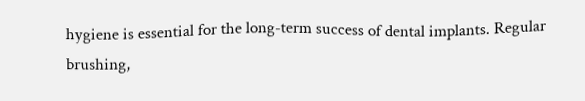hygiene is essential for the long-term success of dental implants. Regular brushing,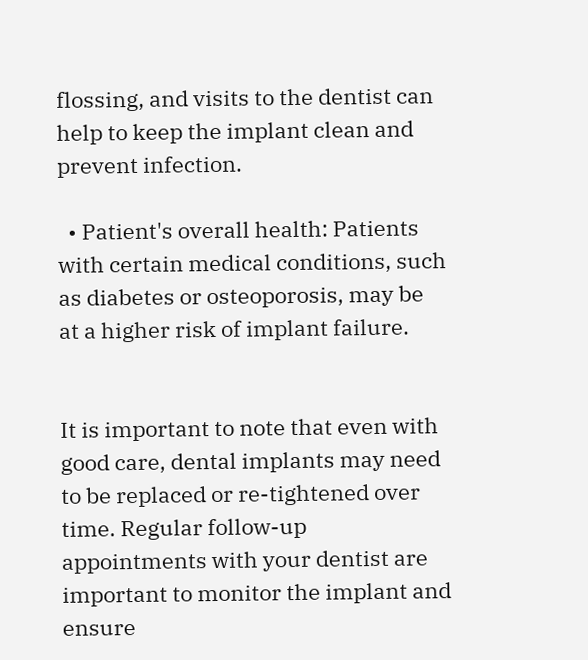flossing, and visits to the dentist can help to keep the implant clean and prevent infection.

  • Patient's overall health: Patients with certain medical conditions, such as diabetes or osteoporosis, may be at a higher risk of implant failure.


It is important to note that even with good care, dental implants may need to be replaced or re-tightened over time. Regular follow-up appointments with your dentist are important to monitor the implant and ensure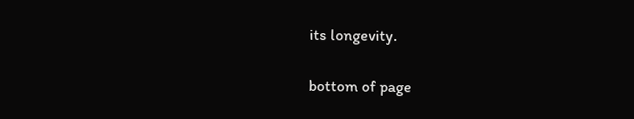its longevity.

bottom of page